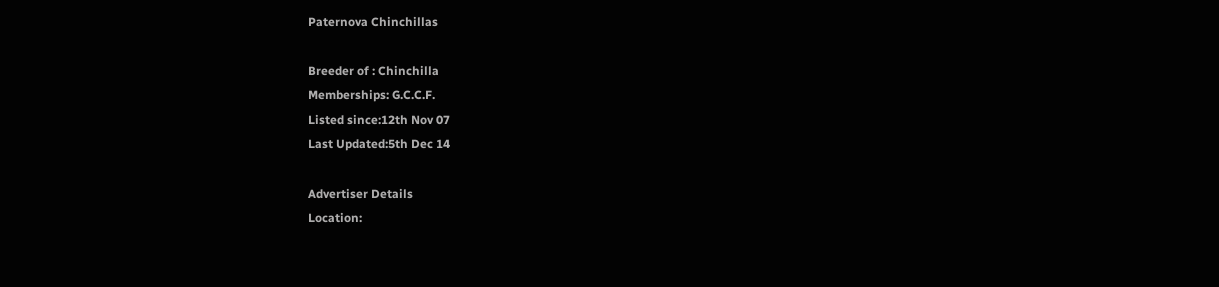Paternova Chinchillas

Breeder of : Chinchilla
Memberships: G.C.C.F.
Listed since:12th Nov 07
Last Updated:5th Dec 14

Advertiser Details
Location: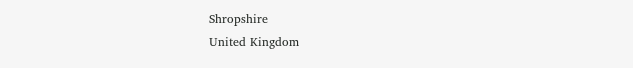Shropshire
United Kingdom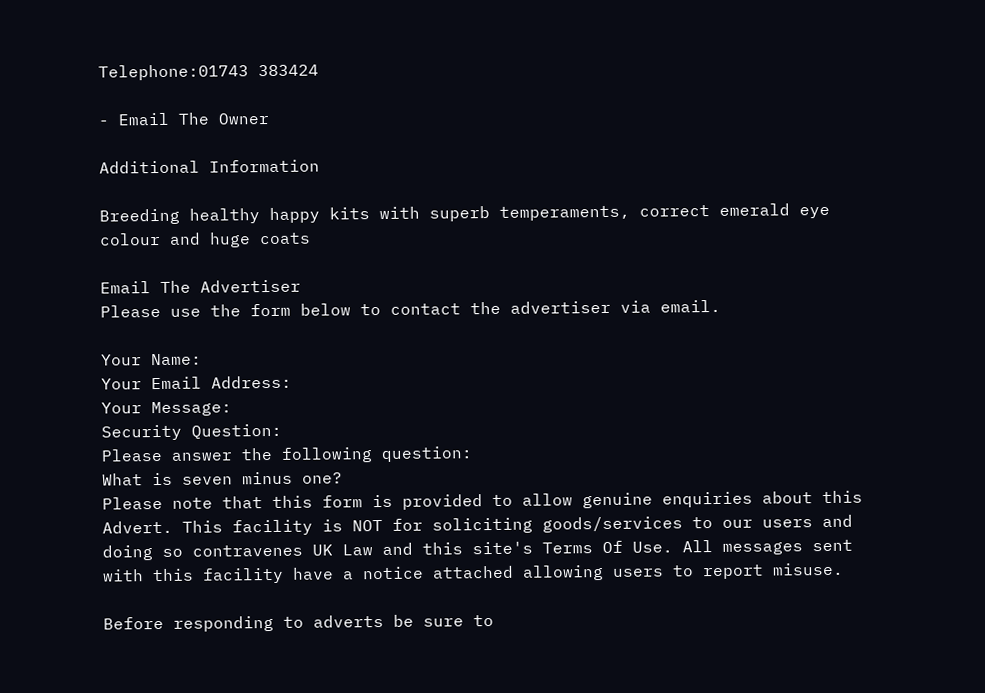Telephone:01743 383424

- Email The Owner

Additional Information

Breeding healthy happy kits with superb temperaments, correct emerald eye colour and huge coats

Email The Advertiser
Please use the form below to contact the advertiser via email.

Your Name:
Your Email Address:
Your Message:
Security Question:
Please answer the following question:
What is seven minus one?
Please note that this form is provided to allow genuine enquiries about this Advert. This facility is NOT for soliciting goods/services to our users and doing so contravenes UK Law and this site's Terms Of Use. All messages sent with this facility have a notice attached allowing users to report misuse.

Before responding to adverts be sure to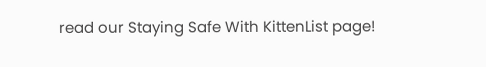read our Staying Safe With KittenList page!